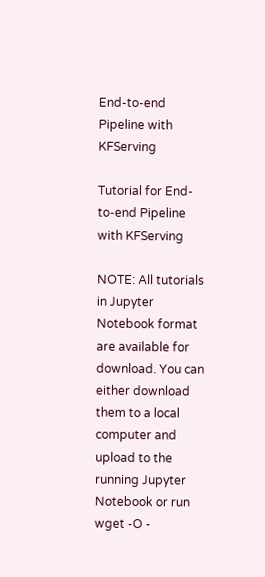End-to-end Pipeline with KFServing

Tutorial for End-to-end Pipeline with KFServing

NOTE: All tutorials in Jupyter Notebook format are available for download. You can either download them to a local computer and upload to the running Jupyter Notebook or run wget -O -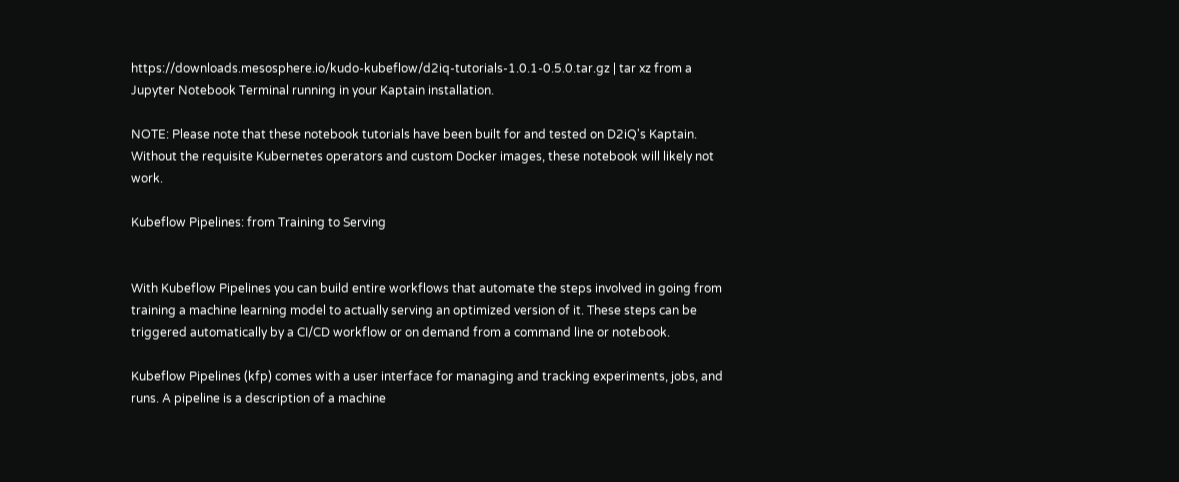https://downloads.mesosphere.io/kudo-kubeflow/d2iq-tutorials-1.0.1-0.5.0.tar.gz | tar xz from a Jupyter Notebook Terminal running in your Kaptain installation.

NOTE: Please note that these notebook tutorials have been built for and tested on D2iQ's Kaptain. Without the requisite Kubernetes operators and custom Docker images, these notebook will likely not work.

Kubeflow Pipelines: from Training to Serving


With Kubeflow Pipelines you can build entire workflows that automate the steps involved in going from training a machine learning model to actually serving an optimized version of it. These steps can be triggered automatically by a CI/CD workflow or on demand from a command line or notebook.

Kubeflow Pipelines (kfp) comes with a user interface for managing and tracking experiments, jobs, and runs. A pipeline is a description of a machine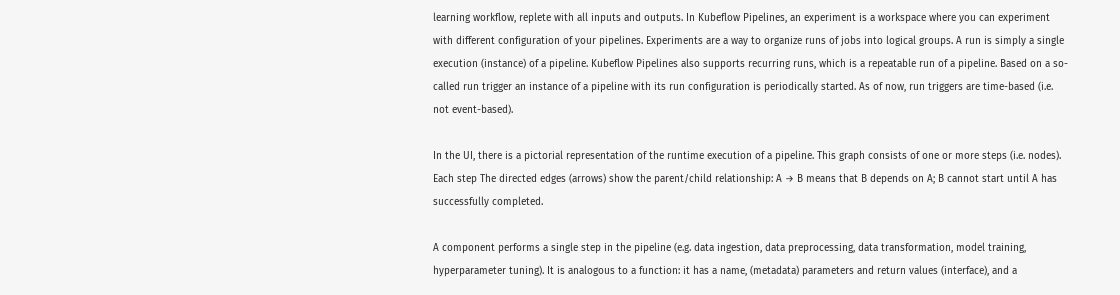learning workflow, replete with all inputs and outputs. In Kubeflow Pipelines, an experiment is a workspace where you can experiment with different configuration of your pipelines. Experiments are a way to organize runs of jobs into logical groups. A run is simply a single execution (instance) of a pipeline. Kubeflow Pipelines also supports recurring runs, which is a repeatable run of a pipeline. Based on a so-called run trigger an instance of a pipeline with its run configuration is periodically started. As of now, run triggers are time-based (i.e. not event-based).

In the UI, there is a pictorial representation of the runtime execution of a pipeline. This graph consists of one or more steps (i.e. nodes). Each step The directed edges (arrows) show the parent/child relationship: A → B means that B depends on A; B cannot start until A has successfully completed.

A component performs a single step in the pipeline (e.g. data ingestion, data preprocessing, data transformation, model training, hyperparameter tuning). It is analogous to a function: it has a name, (metadata) parameters and return values (interface), and a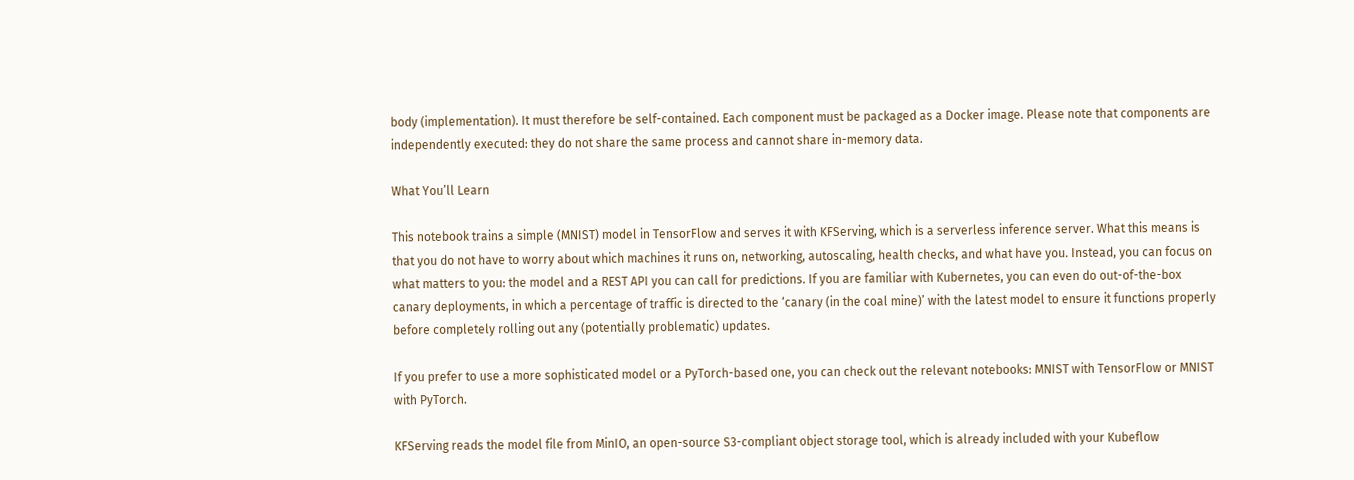body (implementation). It must therefore be self-contained. Each component must be packaged as a Docker image. Please note that components are independently executed: they do not share the same process and cannot share in-memory data.

What You’ll Learn

This notebook trains a simple (MNIST) model in TensorFlow and serves it with KFServing, which is a serverless inference server. What this means is that you do not have to worry about which machines it runs on, networking, autoscaling, health checks, and what have you. Instead, you can focus on what matters to you: the model and a REST API you can call for predictions. If you are familiar with Kubernetes, you can even do out-of-the-box canary deployments, in which a percentage of traffic is directed to the ‘canary (in the coal mine)’ with the latest model to ensure it functions properly before completely rolling out any (potentially problematic) updates.

If you prefer to use a more sophisticated model or a PyTorch-based one, you can check out the relevant notebooks: MNIST with TensorFlow or MNIST with PyTorch.

KFServing reads the model file from MinIO, an open-source S3-compliant object storage tool, which is already included with your Kubeflow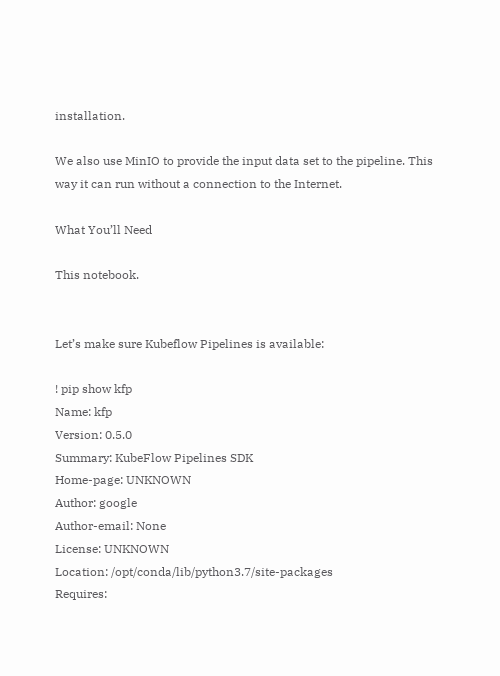installation.

We also use MinIO to provide the input data set to the pipeline. This way it can run without a connection to the Internet.

What You’ll Need

This notebook.


Let’s make sure Kubeflow Pipelines is available:

! pip show kfp
Name: kfp
Version: 0.5.0
Summary: KubeFlow Pipelines SDK
Home-page: UNKNOWN
Author: google
Author-email: None
License: UNKNOWN
Location: /opt/conda/lib/python3.7/site-packages
Requires: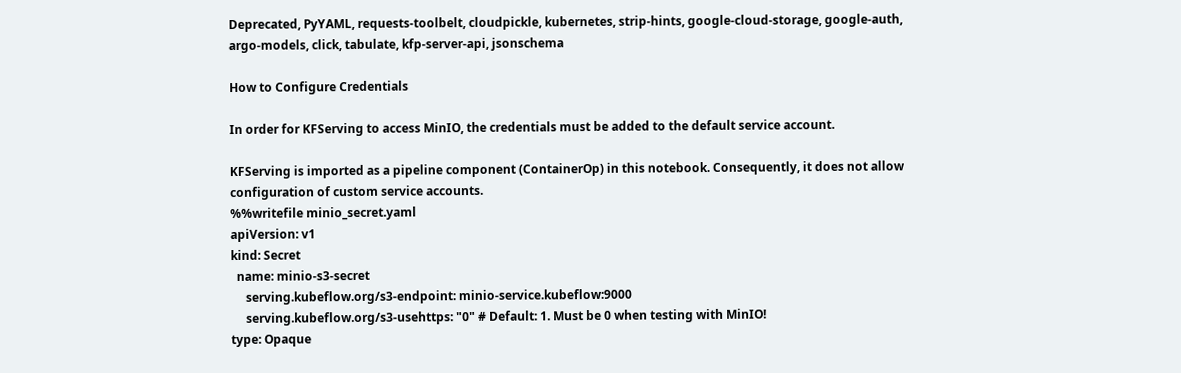Deprecated, PyYAML, requests-toolbelt, cloudpickle, kubernetes, strip-hints, google-cloud-storage, google-auth, argo-models, click, tabulate, kfp-server-api, jsonschema

How to Configure Credentials

In order for KFServing to access MinIO, the credentials must be added to the default service account.

KFServing is imported as a pipeline component (ContainerOp) in this notebook. Consequently, it does not allow configuration of custom service accounts.
%%writefile minio_secret.yaml
apiVersion: v1
kind: Secret
  name: minio-s3-secret
     serving.kubeflow.org/s3-endpoint: minio-service.kubeflow:9000
     serving.kubeflow.org/s3-usehttps: "0" # Default: 1. Must be 0 when testing with MinIO!
type: Opaque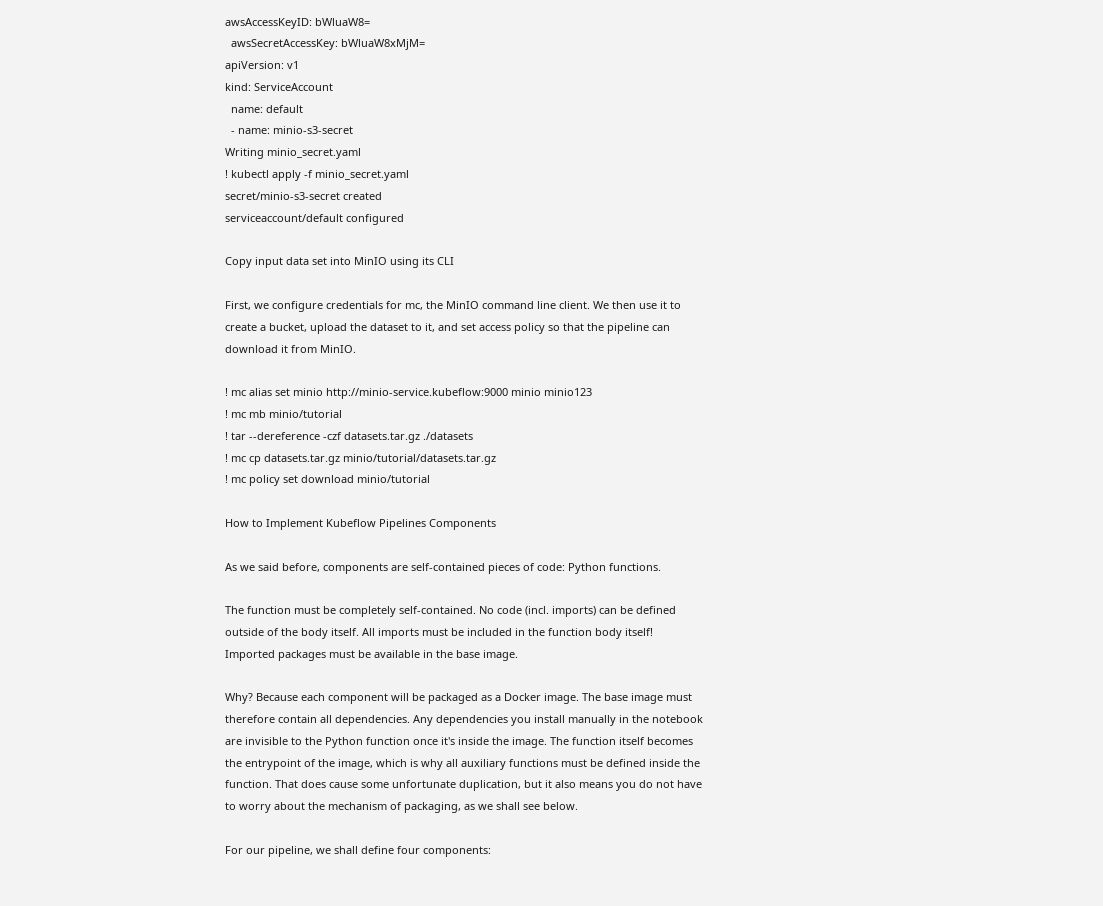awsAccessKeyID: bWluaW8=
  awsSecretAccessKey: bWluaW8xMjM=
apiVersion: v1
kind: ServiceAccount
  name: default
  - name: minio-s3-secret
Writing minio_secret.yaml
! kubectl apply -f minio_secret.yaml
secret/minio-s3-secret created
serviceaccount/default configured

Copy input data set into MinIO using its CLI

First, we configure credentials for mc, the MinIO command line client. We then use it to create a bucket, upload the dataset to it, and set access policy so that the pipeline can download it from MinIO.

! mc alias set minio http://minio-service.kubeflow:9000 minio minio123
! mc mb minio/tutorial
! tar --dereference -czf datasets.tar.gz ./datasets
! mc cp datasets.tar.gz minio/tutorial/datasets.tar.gz
! mc policy set download minio/tutorial

How to Implement Kubeflow Pipelines Components

As we said before, components are self-contained pieces of code: Python functions.

The function must be completely self-contained. No code (incl. imports) can be defined outside of the body itself. All imports must be included in the function body itself! Imported packages must be available in the base image.

Why? Because each component will be packaged as a Docker image. The base image must therefore contain all dependencies. Any dependencies you install manually in the notebook are invisible to the Python function once it's inside the image. The function itself becomes the entrypoint of the image, which is why all auxiliary functions must be defined inside the function. That does cause some unfortunate duplication, but it also means you do not have to worry about the mechanism of packaging, as we shall see below.

For our pipeline, we shall define four components: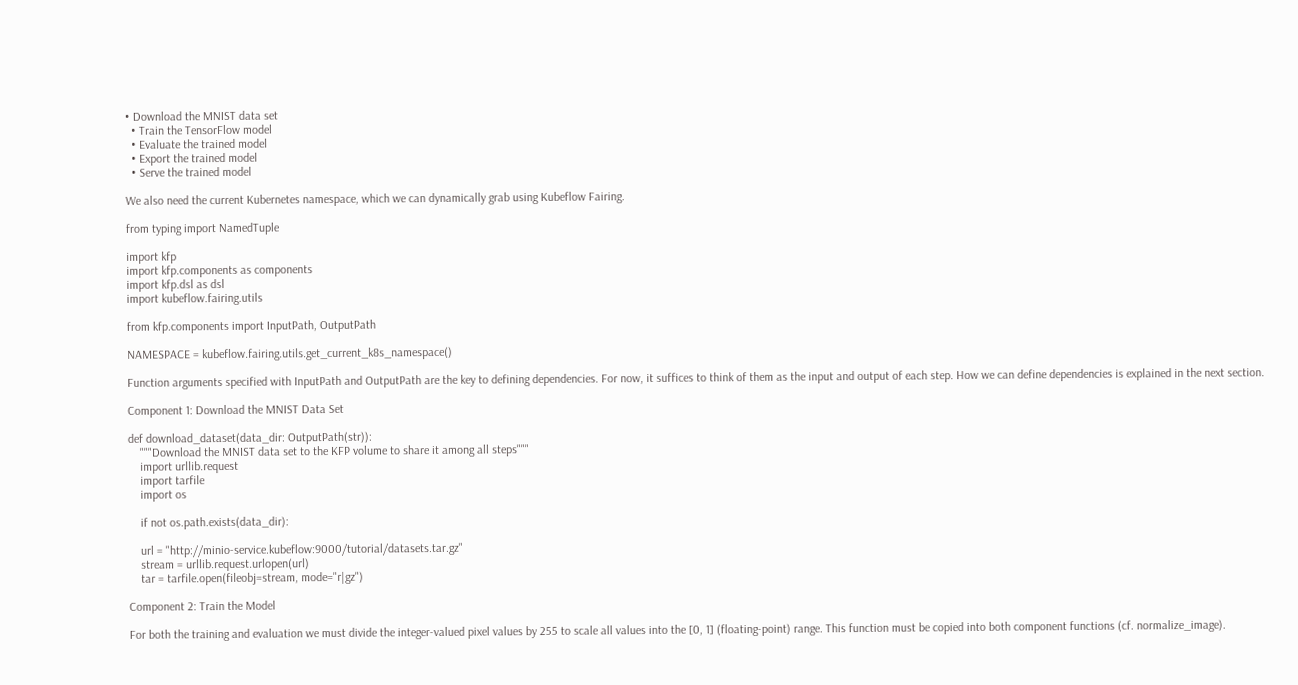• Download the MNIST data set
  • Train the TensorFlow model
  • Evaluate the trained model
  • Export the trained model
  • Serve the trained model

We also need the current Kubernetes namespace, which we can dynamically grab using Kubeflow Fairing.

from typing import NamedTuple

import kfp
import kfp.components as components
import kfp.dsl as dsl
import kubeflow.fairing.utils

from kfp.components import InputPath, OutputPath

NAMESPACE = kubeflow.fairing.utils.get_current_k8s_namespace()

Function arguments specified with InputPath and OutputPath are the key to defining dependencies. For now, it suffices to think of them as the input and output of each step. How we can define dependencies is explained in the next section.

Component 1: Download the MNIST Data Set

def download_dataset(data_dir: OutputPath(str)):
    """Download the MNIST data set to the KFP volume to share it among all steps"""
    import urllib.request
    import tarfile
    import os

    if not os.path.exists(data_dir):

    url = "http://minio-service.kubeflow:9000/tutorial/datasets.tar.gz"
    stream = urllib.request.urlopen(url)
    tar = tarfile.open(fileobj=stream, mode="r|gz")

Component 2: Train the Model

For both the training and evaluation we must divide the integer-valued pixel values by 255 to scale all values into the [0, 1] (floating-point) range. This function must be copied into both component functions (cf. normalize_image).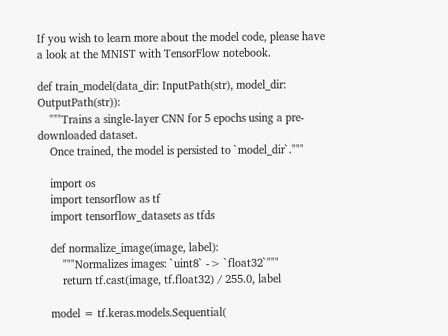If you wish to learn more about the model code, please have a look at the MNIST with TensorFlow notebook.

def train_model(data_dir: InputPath(str), model_dir: OutputPath(str)):
    """Trains a single-layer CNN for 5 epochs using a pre-downloaded dataset.
    Once trained, the model is persisted to `model_dir`."""

    import os
    import tensorflow as tf
    import tensorflow_datasets as tfds

    def normalize_image(image, label):
        """Normalizes images: `uint8` -> `float32`"""
        return tf.cast(image, tf.float32) / 255.0, label

    model = tf.keras.models.Sequential(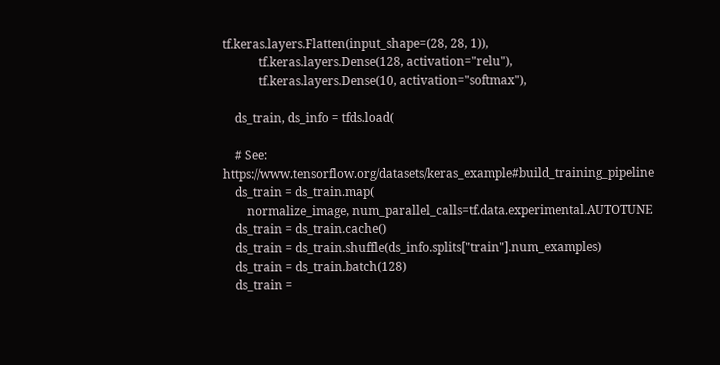tf.keras.layers.Flatten(input_shape=(28, 28, 1)),
            tf.keras.layers.Dense(128, activation="relu"),
            tf.keras.layers.Dense(10, activation="softmax"),

    ds_train, ds_info = tfds.load(

    # See: https://www.tensorflow.org/datasets/keras_example#build_training_pipeline
    ds_train = ds_train.map(
        normalize_image, num_parallel_calls=tf.data.experimental.AUTOTUNE
    ds_train = ds_train.cache()
    ds_train = ds_train.shuffle(ds_info.splits["train"].num_examples)
    ds_train = ds_train.batch(128)
    ds_train =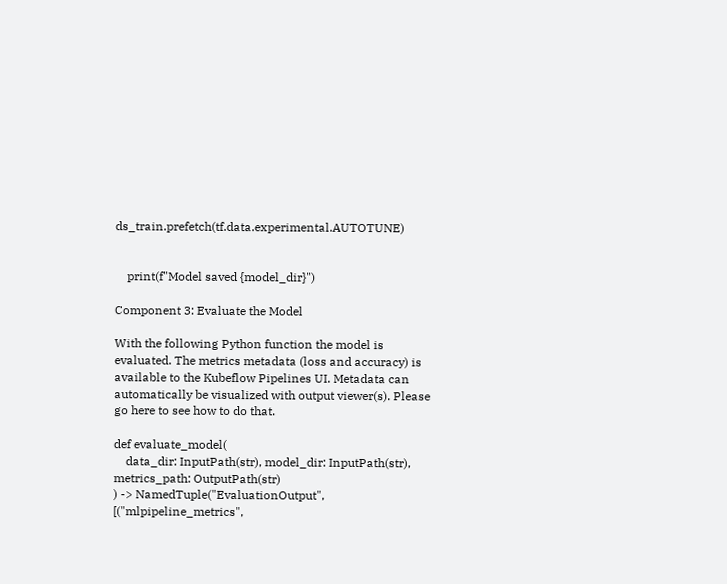ds_train.prefetch(tf.data.experimental.AUTOTUNE)


    print(f"Model saved {model_dir}")

Component 3: Evaluate the Model

With the following Python function the model is evaluated. The metrics metadata (loss and accuracy) is available to the Kubeflow Pipelines UI. Metadata can automatically be visualized with output viewer(s). Please go here to see how to do that.

def evaluate_model(
    data_dir: InputPath(str), model_dir: InputPath(str), metrics_path: OutputPath(str)
) -> NamedTuple("EvaluationOutput", [("mlpipeline_metrics",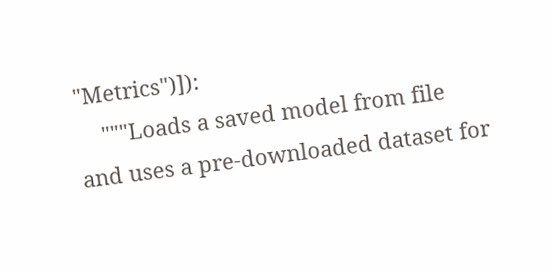"Metrics")]):
    """Loads a saved model from file and uses a pre-downloaded dataset for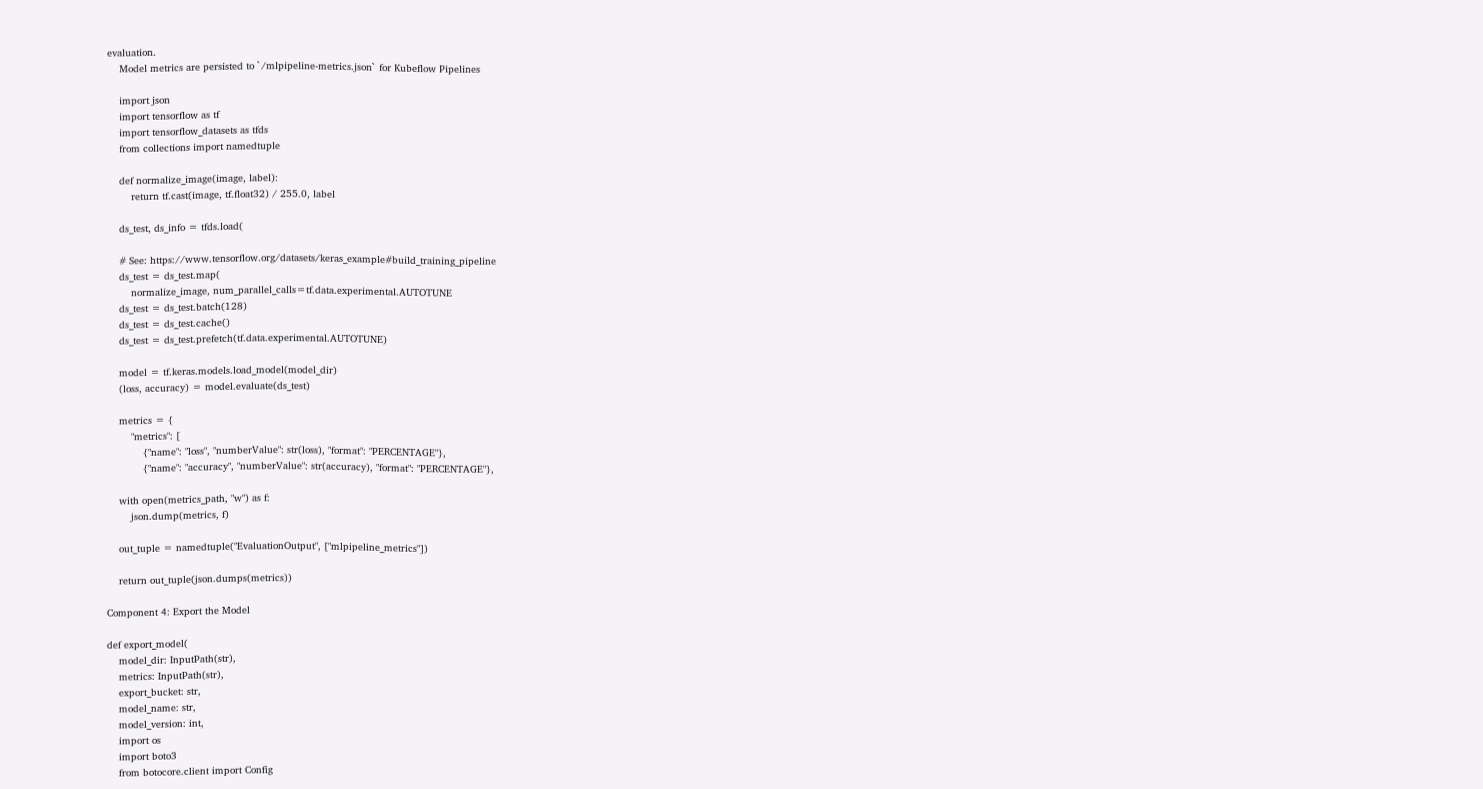evaluation.
    Model metrics are persisted to `/mlpipeline-metrics.json` for Kubeflow Pipelines

    import json
    import tensorflow as tf
    import tensorflow_datasets as tfds
    from collections import namedtuple

    def normalize_image(image, label):
        return tf.cast(image, tf.float32) / 255.0, label

    ds_test, ds_info = tfds.load(

    # See: https://www.tensorflow.org/datasets/keras_example#build_training_pipeline
    ds_test = ds_test.map(
        normalize_image, num_parallel_calls=tf.data.experimental.AUTOTUNE
    ds_test = ds_test.batch(128)
    ds_test = ds_test.cache()
    ds_test = ds_test.prefetch(tf.data.experimental.AUTOTUNE)

    model = tf.keras.models.load_model(model_dir)
    (loss, accuracy) = model.evaluate(ds_test)

    metrics = {
        "metrics": [
            {"name": "loss", "numberValue": str(loss), "format": "PERCENTAGE"},
            {"name": "accuracy", "numberValue": str(accuracy), "format": "PERCENTAGE"},

    with open(metrics_path, "w") as f:
        json.dump(metrics, f)

    out_tuple = namedtuple("EvaluationOutput", ["mlpipeline_metrics"])

    return out_tuple(json.dumps(metrics))

Component 4: Export the Model

def export_model(
    model_dir: InputPath(str),
    metrics: InputPath(str),
    export_bucket: str,
    model_name: str,
    model_version: int,
    import os
    import boto3
    from botocore.client import Config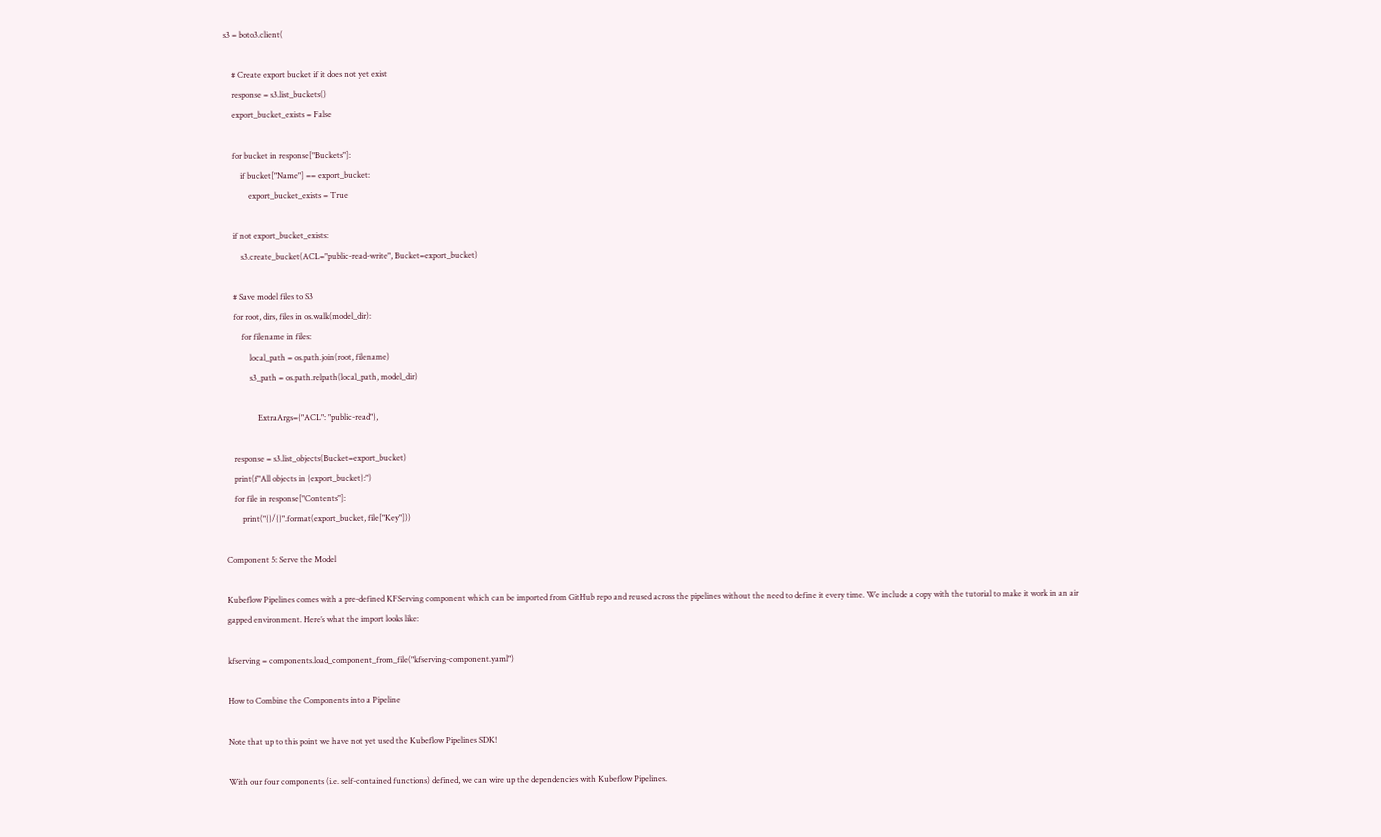s3 = boto3.client(

    # Create export bucket if it does not yet exist
    response = s3.list_buckets()
    export_bucket_exists = False

    for bucket in response["Buckets"]:
        if bucket["Name"] == export_bucket:
            export_bucket_exists = True

    if not export_bucket_exists:
        s3.create_bucket(ACL="public-read-write", Bucket=export_bucket)

    # Save model files to S3
    for root, dirs, files in os.walk(model_dir):
        for filename in files:
            local_path = os.path.join(root, filename)
            s3_path = os.path.relpath(local_path, model_dir)

                ExtraArgs={"ACL": "public-read"},

    response = s3.list_objects(Bucket=export_bucket)
    print(f"All objects in {export_bucket}:")
    for file in response["Contents"]:
        print("{}/{}".format(export_bucket, file["Key"]))

Component 5: Serve the Model

Kubeflow Pipelines comes with a pre-defined KFServing component which can be imported from GitHub repo and reused across the pipelines without the need to define it every time. We include a copy with the tutorial to make it work in an air gapped environment. Here’s what the import looks like:

kfserving = components.load_component_from_file("kfserving-component.yaml")

How to Combine the Components into a Pipeline

Note that up to this point we have not yet used the Kubeflow Pipelines SDK!

With our four components (i.e. self-contained functions) defined, we can wire up the dependencies with Kubeflow Pipelines.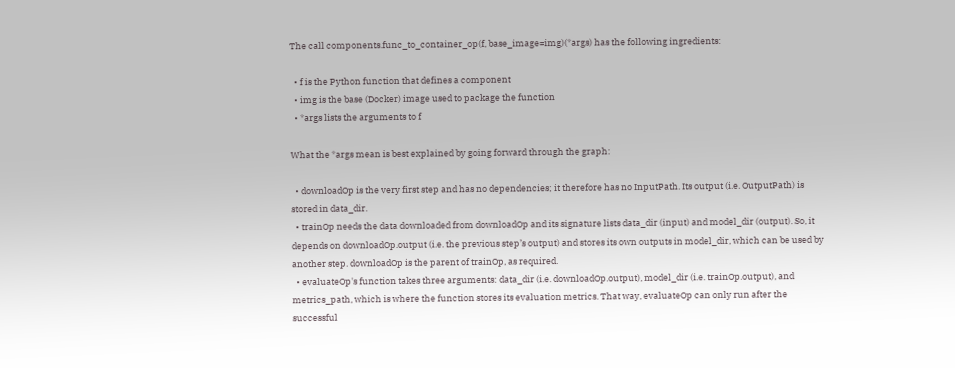The call components.func_to_container_op(f, base_image=img)(*args) has the following ingredients:

  • f is the Python function that defines a component
  • img is the base (Docker) image used to package the function
  • *args lists the arguments to f

What the *args mean is best explained by going forward through the graph:

  • downloadOp is the very first step and has no dependencies; it therefore has no InputPath. Its output (i.e. OutputPath) is stored in data_dir.
  • trainOp needs the data downloaded from downloadOp and its signature lists data_dir (input) and model_dir (output). So, it depends on downloadOp.output (i.e. the previous step’s output) and stores its own outputs in model_dir, which can be used by another step. downloadOp is the parent of trainOp, as required.
  • evaluateOp's function takes three arguments: data_dir (i.e. downloadOp.output), model_dir (i.e. trainOp.output), and metrics_path, which is where the function stores its evaluation metrics. That way, evaluateOp can only run after the successful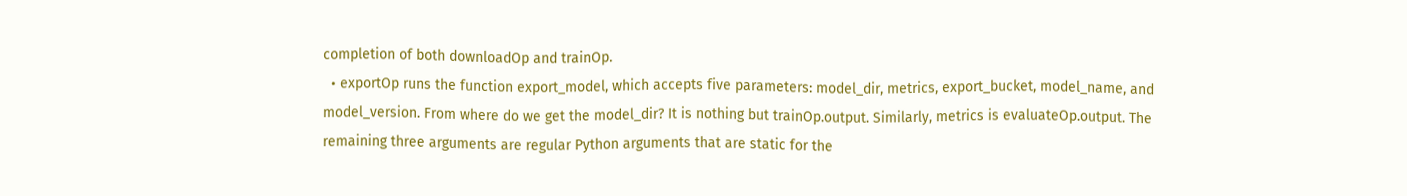completion of both downloadOp and trainOp.
  • exportOp runs the function export_model, which accepts five parameters: model_dir, metrics, export_bucket, model_name, and model_version. From where do we get the model_dir? It is nothing but trainOp.output. Similarly, metrics is evaluateOp.output. The remaining three arguments are regular Python arguments that are static for the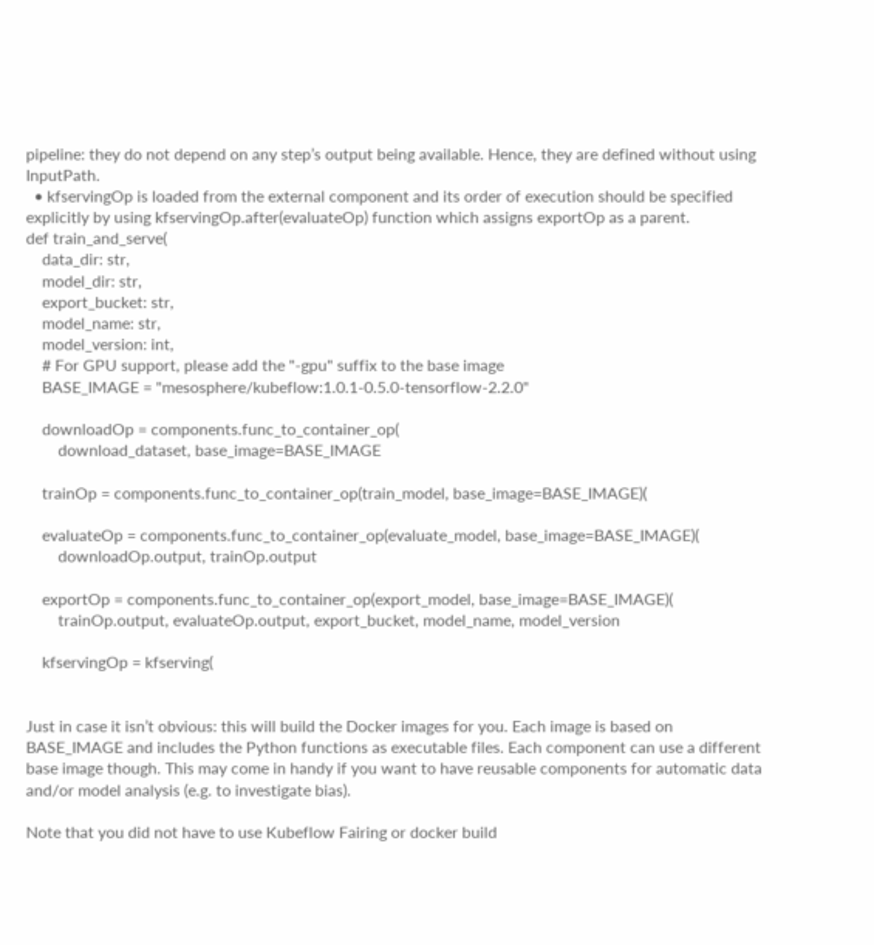pipeline: they do not depend on any step’s output being available. Hence, they are defined without using InputPath.
  • kfservingOp is loaded from the external component and its order of execution should be specified explicitly by using kfservingOp.after(evaluateOp) function which assigns exportOp as a parent.
def train_and_serve(
    data_dir: str,
    model_dir: str,
    export_bucket: str,
    model_name: str,
    model_version: int,
    # For GPU support, please add the "-gpu" suffix to the base image
    BASE_IMAGE = "mesosphere/kubeflow:1.0.1-0.5.0-tensorflow-2.2.0"

    downloadOp = components.func_to_container_op(
        download_dataset, base_image=BASE_IMAGE

    trainOp = components.func_to_container_op(train_model, base_image=BASE_IMAGE)(

    evaluateOp = components.func_to_container_op(evaluate_model, base_image=BASE_IMAGE)(
        downloadOp.output, trainOp.output

    exportOp = components.func_to_container_op(export_model, base_image=BASE_IMAGE)(
        trainOp.output, evaluateOp.output, export_bucket, model_name, model_version

    kfservingOp = kfserving(


Just in case it isn’t obvious: this will build the Docker images for you. Each image is based on BASE_IMAGE and includes the Python functions as executable files. Each component can use a different base image though. This may come in handy if you want to have reusable components for automatic data and/or model analysis (e.g. to investigate bias).

Note that you did not have to use Kubeflow Fairing or docker build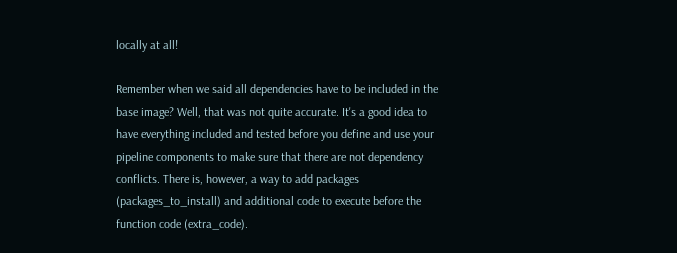locally at all!

Remember when we said all dependencies have to be included in the base image? Well, that was not quite accurate. It's a good idea to have everything included and tested before you define and use your pipeline components to make sure that there are not dependency conflicts. There is, however, a way to add packages (packages_to_install) and additional code to execute before the function code (extra_code).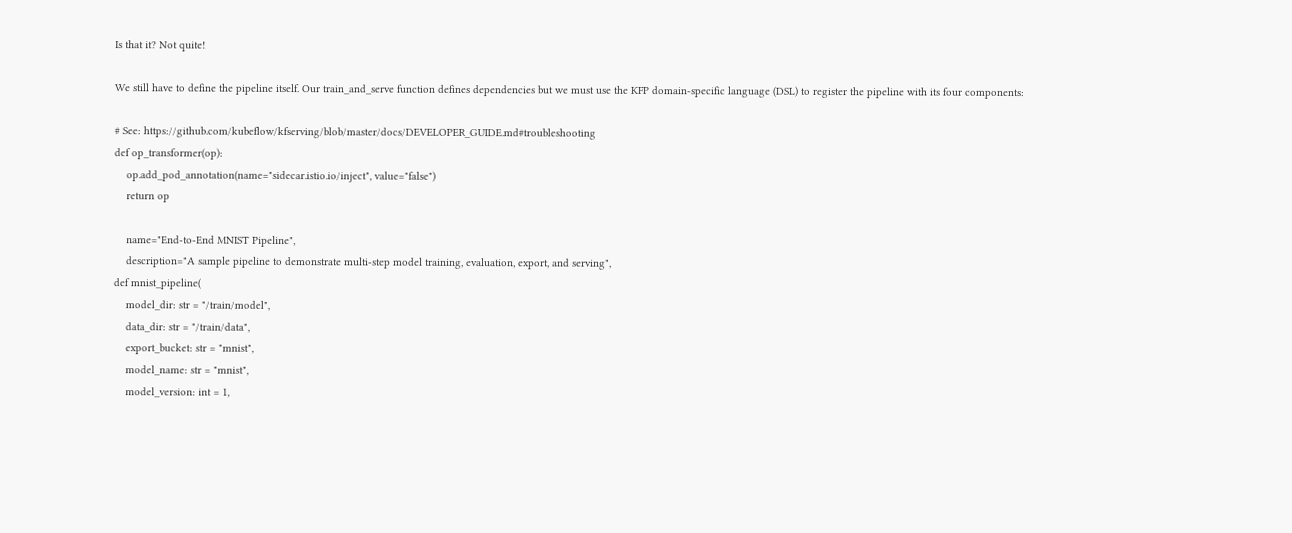Is that it? Not quite!

We still have to define the pipeline itself. Our train_and_serve function defines dependencies but we must use the KFP domain-specific language (DSL) to register the pipeline with its four components:

# See: https://github.com/kubeflow/kfserving/blob/master/docs/DEVELOPER_GUIDE.md#troubleshooting
def op_transformer(op):
    op.add_pod_annotation(name="sidecar.istio.io/inject", value="false")
    return op

    name="End-to-End MNIST Pipeline",
    description="A sample pipeline to demonstrate multi-step model training, evaluation, export, and serving",
def mnist_pipeline(
    model_dir: str = "/train/model",
    data_dir: str = "/train/data",
    export_bucket: str = "mnist",
    model_name: str = "mnist",
    model_version: int = 1,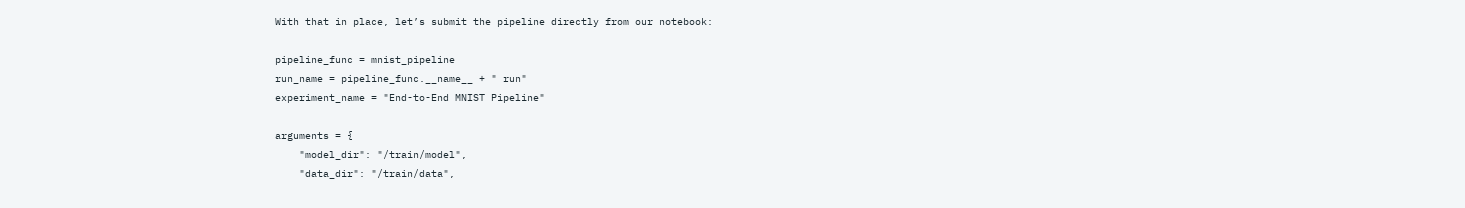With that in place, let’s submit the pipeline directly from our notebook:

pipeline_func = mnist_pipeline
run_name = pipeline_func.__name__ + " run"
experiment_name = "End-to-End MNIST Pipeline"

arguments = {
    "model_dir": "/train/model",
    "data_dir": "/train/data",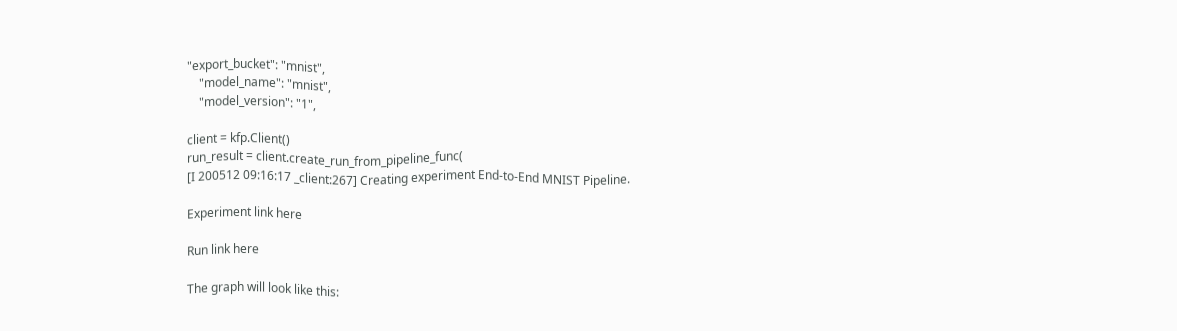"export_bucket": "mnist",
    "model_name": "mnist",
    "model_version": "1",

client = kfp.Client()
run_result = client.create_run_from_pipeline_func(
[I 200512 09:16:17 _client:267] Creating experiment End-to-End MNIST Pipeline.

Experiment link here

Run link here

The graph will look like this: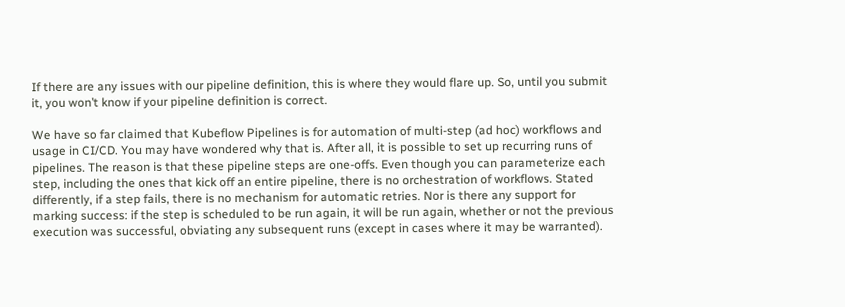If there are any issues with our pipeline definition, this is where they would flare up. So, until you submit it, you won’t know if your pipeline definition is correct.

We have so far claimed that Kubeflow Pipelines is for automation of multi-step (ad hoc) workflows and usage in CI/CD. You may have wondered why that is. After all, it is possible to set up recurring runs of pipelines. The reason is that these pipeline steps are one-offs. Even though you can parameterize each step, including the ones that kick off an entire pipeline, there is no orchestration of workflows. Stated differently, if a step fails, there is no mechanism for automatic retries. Nor is there any support for marking success: if the step is scheduled to be run again, it will be run again, whether or not the previous execution was successful, obviating any subsequent runs (except in cases where it may be warranted).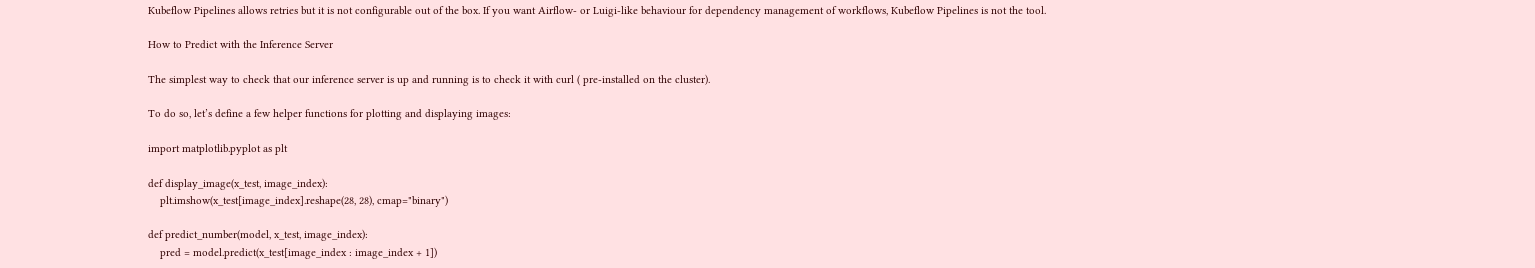Kubeflow Pipelines allows retries but it is not configurable out of the box. If you want Airflow- or Luigi-like behaviour for dependency management of workflows, Kubeflow Pipelines is not the tool.

How to Predict with the Inference Server

The simplest way to check that our inference server is up and running is to check it with curl ( pre-installed on the cluster).

To do so, let’s define a few helper functions for plotting and displaying images:

import matplotlib.pyplot as plt

def display_image(x_test, image_index):
    plt.imshow(x_test[image_index].reshape(28, 28), cmap="binary")

def predict_number(model, x_test, image_index):
    pred = model.predict(x_test[image_index : image_index + 1])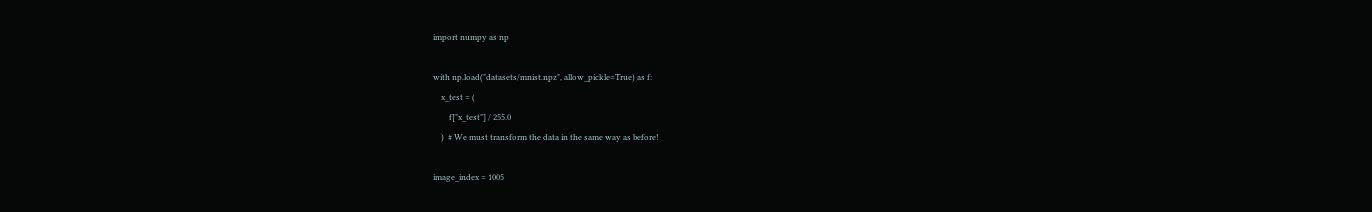import numpy as np

with np.load("datasets/mnist.npz", allow_pickle=True) as f:
    x_test = (
        f["x_test"] / 255.0
    )  # We must transform the data in the same way as before!

image_index = 1005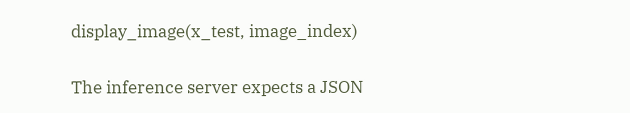display_image(x_test, image_index)


The inference server expects a JSON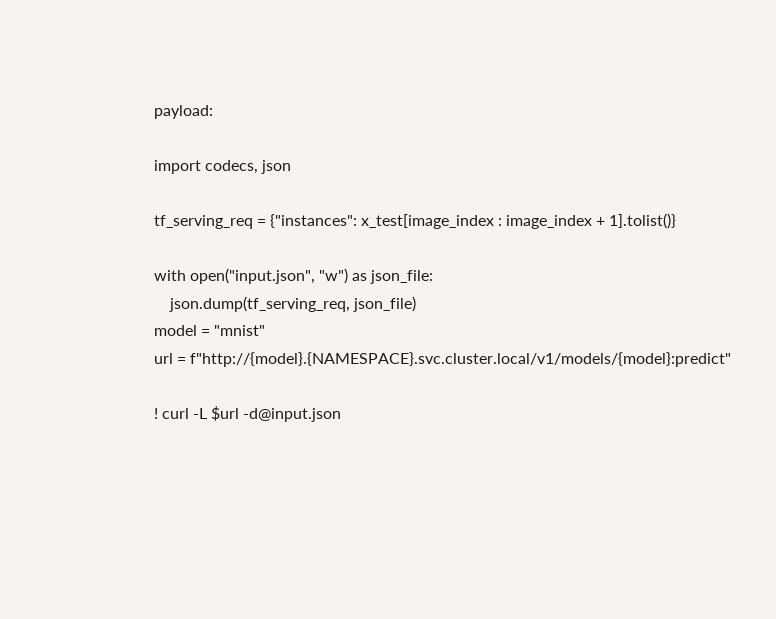payload:

import codecs, json

tf_serving_req = {"instances": x_test[image_index : image_index + 1].tolist()}

with open("input.json", "w") as json_file:
    json.dump(tf_serving_req, json_file)
model = "mnist"
url = f"http://{model}.{NAMESPACE}.svc.cluster.local/v1/models/{model}:predict"

! curl -L $url -d@input.json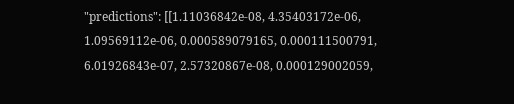"predictions": [[1.11036842e-08, 4.35403172e-06, 1.09569112e-06, 0.000589079165, 0.000111500791, 6.01926843e-07, 2.57320867e-08, 0.000129002059,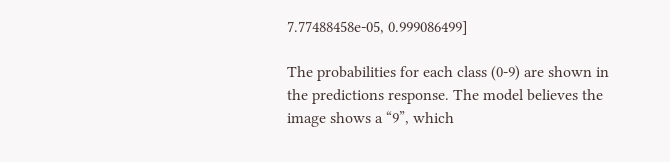7.77488458e-05, 0.999086499]

The probabilities for each class (0-9) are shown in the predictions response. The model believes the image shows a “9”, which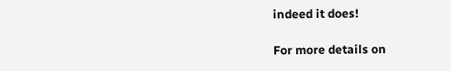indeed it does!

For more details on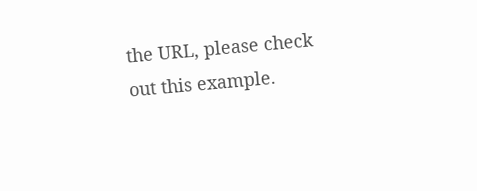the URL, please check out this example.